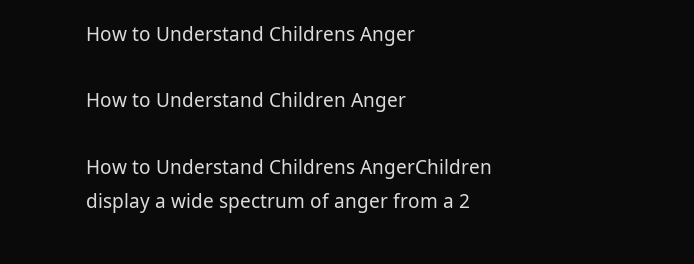How to Understand Childrens Anger

How to Understand Children Anger

How to Understand Childrens AngerChildren display a wide spectrum of anger from a 2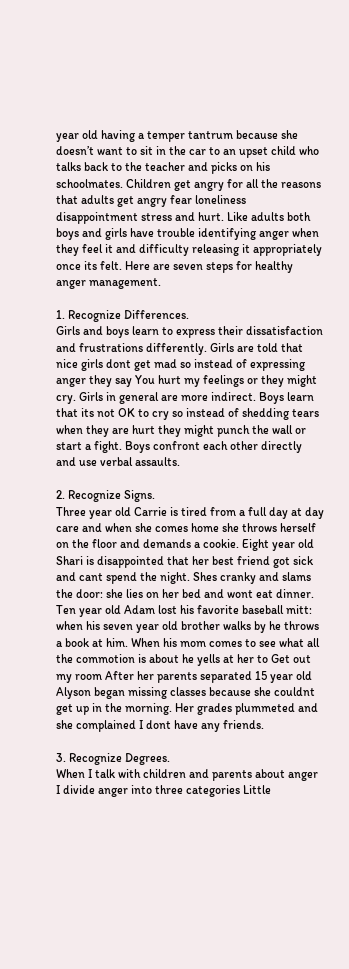year old having a temper tantrum because she doesn’t want to sit in the car to an upset child who talks back to the teacher and picks on his schoolmates. Children get angry for all the reasons that adults get angry fear loneliness disappointment stress and hurt. Like adults both boys and girls have trouble identifying anger when they feel it and difficulty releasing it appropriately once its felt. Here are seven steps for healthy anger management.

1. Recognize Differences.
Girls and boys learn to express their dissatisfaction and frustrations differently. Girls are told that nice girls dont get mad so instead of expressing anger they say You hurt my feelings or they might cry. Girls in general are more indirect. Boys learn that its not OK to cry so instead of shedding tears when they are hurt they might punch the wall or start a fight. Boys confront each other directly and use verbal assaults.

2. Recognize Signs.
Three year old Carrie is tired from a full day at day care and when she comes home she throws herself on the floor and demands a cookie. Eight year old Shari is disappointed that her best friend got sick and cant spend the night. Shes cranky and slams the door: she lies on her bed and wont eat dinner. Ten year old Adam lost his favorite baseball mitt: when his seven year old brother walks by he throws a book at him. When his mom comes to see what all the commotion is about he yells at her to Get out my room After her parents separated 15 year old Alyson began missing classes because she couldnt get up in the morning. Her grades plummeted and she complained I dont have any friends.

3. Recognize Degrees.
When I talk with children and parents about anger I divide anger into three categories Little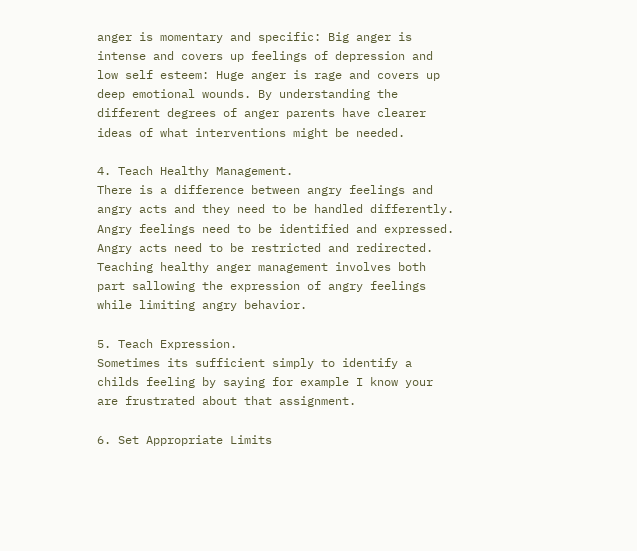anger is momentary and specific: Big anger is intense and covers up feelings of depression and low self esteem: Huge anger is rage and covers up deep emotional wounds. By understanding the different degrees of anger parents have clearer ideas of what interventions might be needed.

4. Teach Healthy Management.
There is a difference between angry feelings and angry acts and they need to be handled differently. Angry feelings need to be identified and expressed. Angry acts need to be restricted and redirected. Teaching healthy anger management involves both part sallowing the expression of angry feelings while limiting angry behavior.

5. Teach Expression.
Sometimes its sufficient simply to identify a childs feeling by saying for example I know your are frustrated about that assignment.

6. Set Appropriate Limits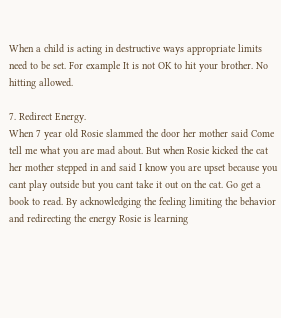When a child is acting in destructive ways appropriate limits need to be set. For example It is not OK to hit your brother. No hitting allowed.

7. Redirect Energy.
When 7 year old Rosie slammed the door her mother said Come tell me what you are mad about. But when Rosie kicked the cat her mother stepped in and said I know you are upset because you cant play outside but you cant take it out on the cat. Go get a book to read. By acknowledging the feeling limiting the behavior and redirecting the energy Rosie is learning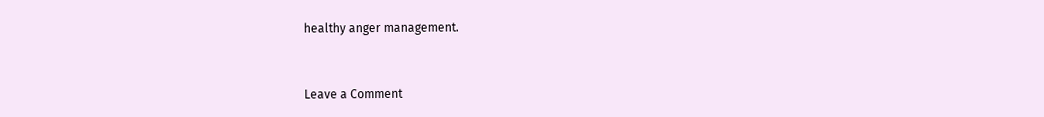healthy anger management.


Leave a Comment